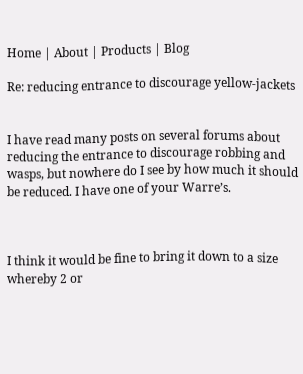Home | About | Products | Blog

Re: reducing entrance to discourage yellow-jackets


I have read many posts on several forums about reducing the entrance to discourage robbing and wasps, but nowhere do I see by how much it should be reduced. I have one of your Warre’s.



I think it would be fine to bring it down to a size whereby 2 or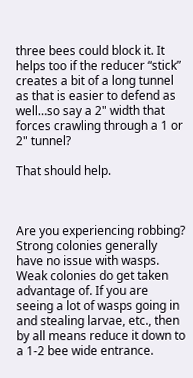three bees could block it. It helps too if the reducer “stick” creates a bit of a long tunnel as that is easier to defend as well…so say a 2" width that forces crawling through a 1 or 2" tunnel?

That should help.



Are you experiencing robbing? Strong colonies generally have no issue with wasps. Weak colonies do get taken advantage of. If you are seeing a lot of wasps going in and stealing larvae, etc., then by all means reduce it down to a 1-2 bee wide entrance.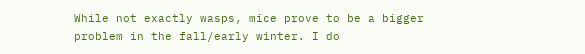While not exactly wasps, mice prove to be a bigger problem in the fall/early winter. I do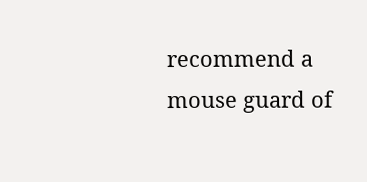recommend a mouse guard of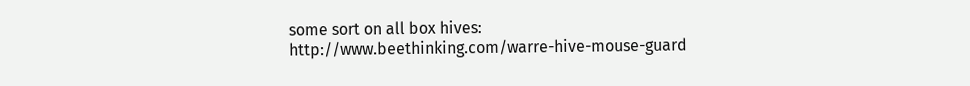some sort on all box hives: http://www.beethinking.com/warre-hive-mouse-guard